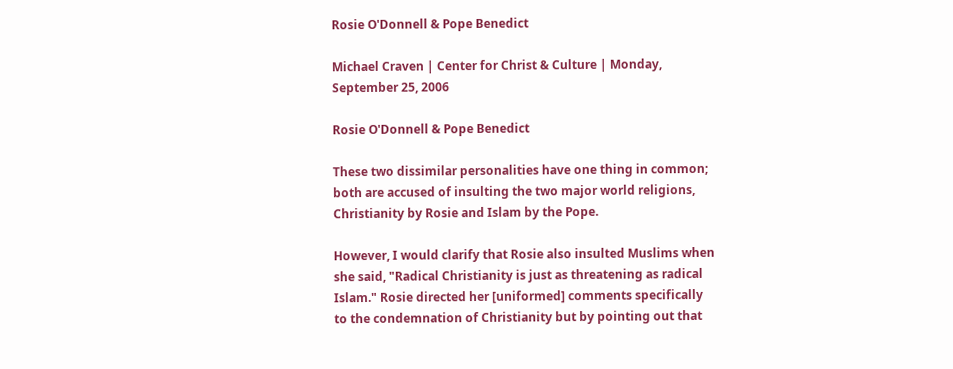Rosie O'Donnell & Pope Benedict

Michael Craven | Center for Christ & Culture | Monday, September 25, 2006

Rosie O'Donnell & Pope Benedict

These two dissimilar personalities have one thing in common; both are accused of insulting the two major world religions, Christianity by Rosie and Islam by the Pope.

However, I would clarify that Rosie also insulted Muslims when she said, "Radical Christianity is just as threatening as radical Islam." Rosie directed her [uniformed] comments specifically to the condemnation of Christianity but by pointing out that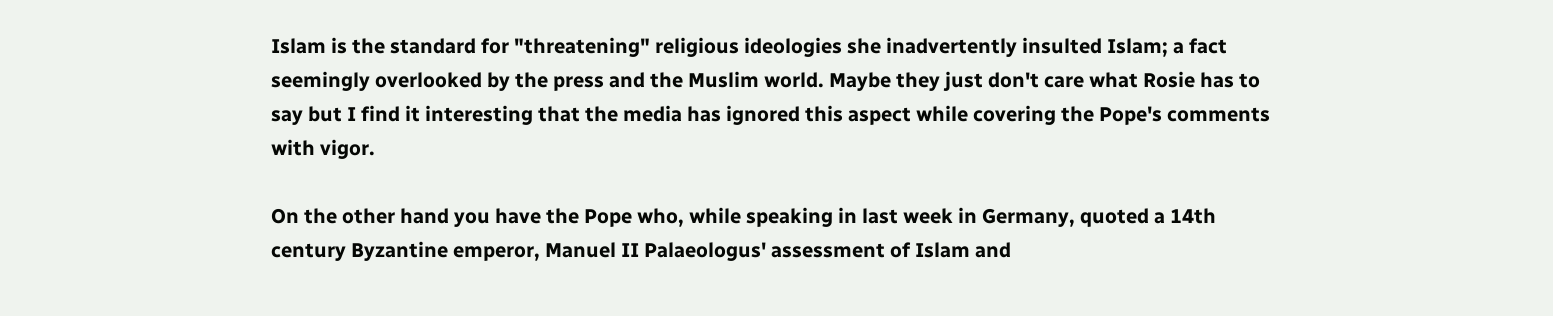Islam is the standard for "threatening" religious ideologies she inadvertently insulted Islam; a fact seemingly overlooked by the press and the Muslim world. Maybe they just don't care what Rosie has to say but I find it interesting that the media has ignored this aspect while covering the Pope's comments with vigor.

On the other hand you have the Pope who, while speaking in last week in Germany, quoted a 14th century Byzantine emperor, Manuel II Palaeologus' assessment of Islam and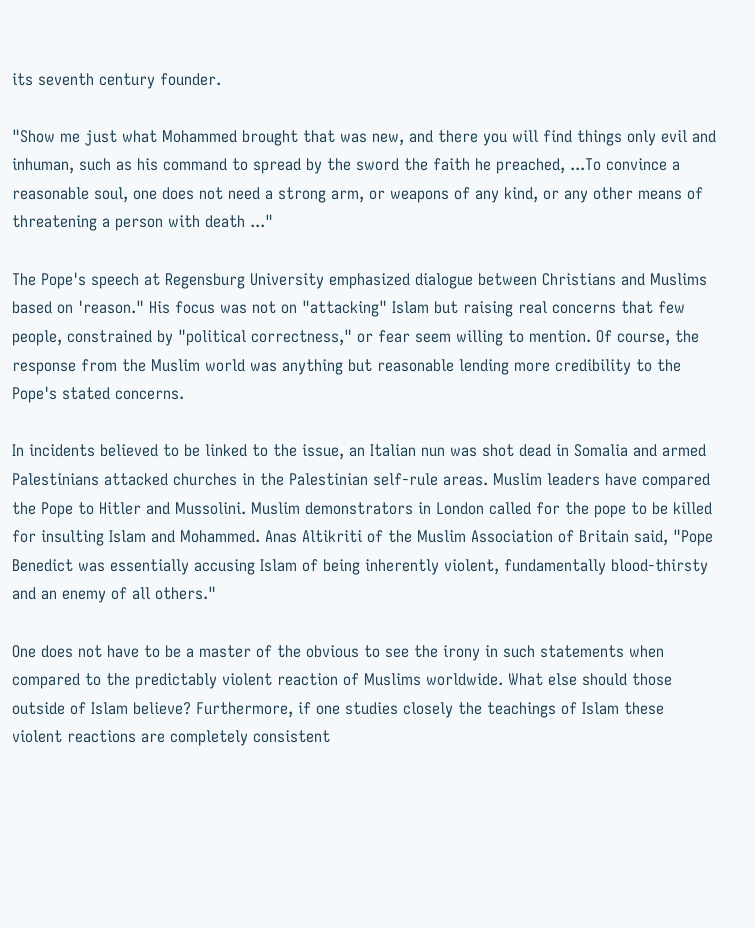its seventh century founder.

"Show me just what Mohammed brought that was new, and there you will find things only evil and inhuman, such as his command to spread by the sword the faith he preached, ...To convince a reasonable soul, one does not need a strong arm, or weapons of any kind, or any other means of threatening a person with death ..."

The Pope's speech at Regensburg University emphasized dialogue between Christians and Muslims based on 'reason." His focus was not on "attacking" Islam but raising real concerns that few people, constrained by "political correctness," or fear seem willing to mention. Of course, the response from the Muslim world was anything but reasonable lending more credibility to the Pope's stated concerns.

In incidents believed to be linked to the issue, an Italian nun was shot dead in Somalia and armed Palestinians attacked churches in the Palestinian self-rule areas. Muslim leaders have compared the Pope to Hitler and Mussolini. Muslim demonstrators in London called for the pope to be killed for insulting Islam and Mohammed. Anas Altikriti of the Muslim Association of Britain said, "Pope Benedict was essentially accusing Islam of being inherently violent, fundamentally blood-thirsty and an enemy of all others."

One does not have to be a master of the obvious to see the irony in such statements when compared to the predictably violent reaction of Muslims worldwide. What else should those outside of Islam believe? Furthermore, if one studies closely the teachings of Islam these violent reactions are completely consistent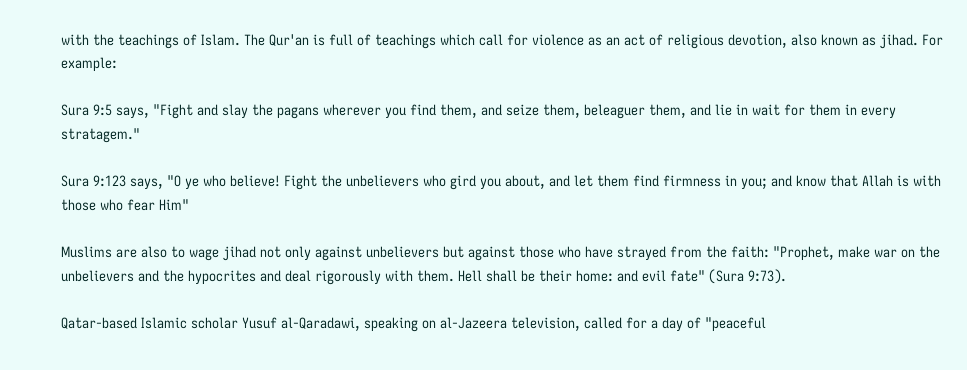with the teachings of Islam. The Qur'an is full of teachings which call for violence as an act of religious devotion, also known as jihad. For example:

Sura 9:5 says, "Fight and slay the pagans wherever you find them, and seize them, beleaguer them, and lie in wait for them in every stratagem."

Sura 9:123 says, "O ye who believe! Fight the unbelievers who gird you about, and let them find firmness in you; and know that Allah is with those who fear Him"

Muslims are also to wage jihad not only against unbelievers but against those who have strayed from the faith: "Prophet, make war on the unbelievers and the hypocrites and deal rigorously with them. Hell shall be their home: and evil fate" (Sura 9:73).

Qatar-based Islamic scholar Yusuf al-Qaradawi, speaking on al-Jazeera television, called for a day of "peaceful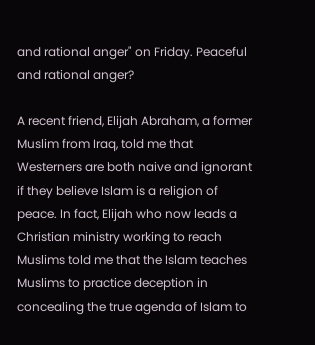and rational anger" on Friday. Peaceful and rational anger?

A recent friend, Elijah Abraham, a former Muslim from Iraq, told me that Westerners are both naive and ignorant if they believe Islam is a religion of peace. In fact, Elijah who now leads a Christian ministry working to reach Muslims told me that the Islam teaches Muslims to practice deception in concealing the true agenda of Islam to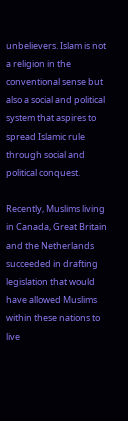unbelievers. Islam is not a religion in the conventional sense but also a social and political system that aspires to spread Islamic rule through social and political conquest.

Recently, Muslims living in Canada, Great Britain and the Netherlands succeeded in drafting legislation that would have allowed Muslims within these nations to live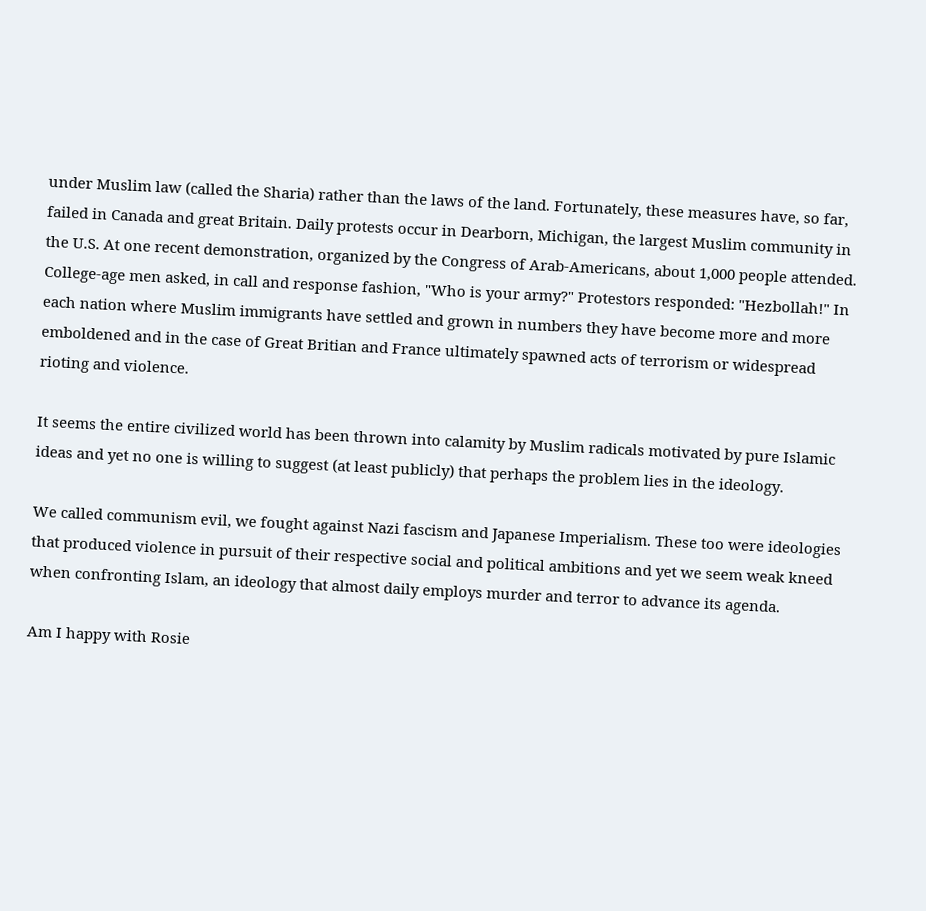under Muslim law (called the Sharia) rather than the laws of the land. Fortunately, these measures have, so far, failed in Canada and great Britain. Daily protests occur in Dearborn, Michigan, the largest Muslim community in the U.S. At one recent demonstration, organized by the Congress of Arab-Americans, about 1,000 people attended. College-age men asked, in call and response fashion, "Who is your army?" Protestors responded: "Hezbollah!" In each nation where Muslim immigrants have settled and grown in numbers they have become more and more emboldened and in the case of Great Britian and France ultimately spawned acts of terrorism or widespread rioting and violence.

It seems the entire civilized world has been thrown into calamity by Muslim radicals motivated by pure Islamic ideas and yet no one is willing to suggest (at least publicly) that perhaps the problem lies in the ideology.

We called communism evil, we fought against Nazi fascism and Japanese Imperialism. These too were ideologies that produced violence in pursuit of their respective social and political ambitions and yet we seem weak kneed when confronting Islam, an ideology that almost daily employs murder and terror to advance its agenda.

Am I happy with Rosie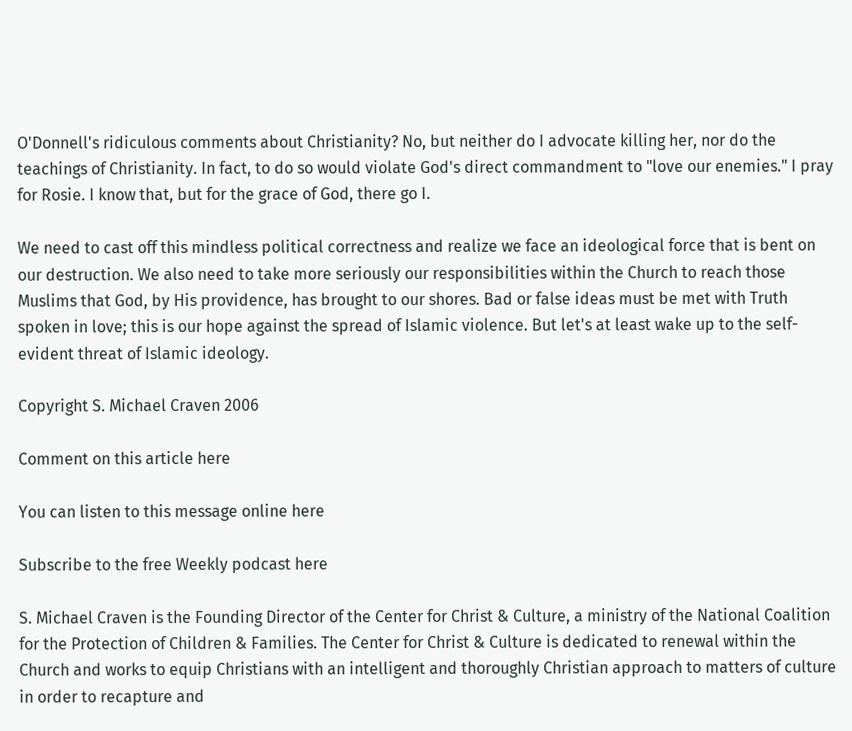O'Donnell's ridiculous comments about Christianity? No, but neither do I advocate killing her, nor do the teachings of Christianity. In fact, to do so would violate God's direct commandment to "love our enemies." I pray for Rosie. I know that, but for the grace of God, there go I.

We need to cast off this mindless political correctness and realize we face an ideological force that is bent on our destruction. We also need to take more seriously our responsibilities within the Church to reach those Muslims that God, by His providence, has brought to our shores. Bad or false ideas must be met with Truth spoken in love; this is our hope against the spread of Islamic violence. But let's at least wake up to the self-evident threat of Islamic ideology.

Copyright S. Michael Craven 2006

Comment on this article here

You can listen to this message online here

Subscribe to the free Weekly podcast here

S. Michael Craven is the Founding Director of the Center for Christ & Culture, a ministry of the National Coalition for the Protection of Children & Families. The Center for Christ & Culture is dedicated to renewal within the Church and works to equip Christians with an intelligent and thoroughly Christian approach to matters of culture in order to recapture and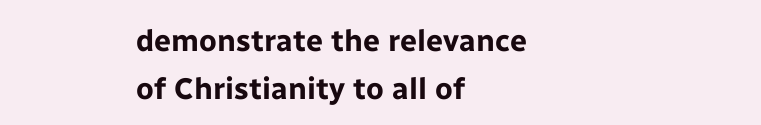demonstrate the relevance of Christianity to all of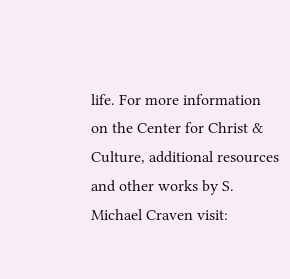life. For more information on the Center for Christ & Culture, additional resources and other works by S. Michael Craven visit: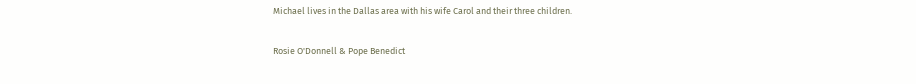Michael lives in the Dallas area with his wife Carol and their three children.

Rosie O'Donnell & Pope Benedict